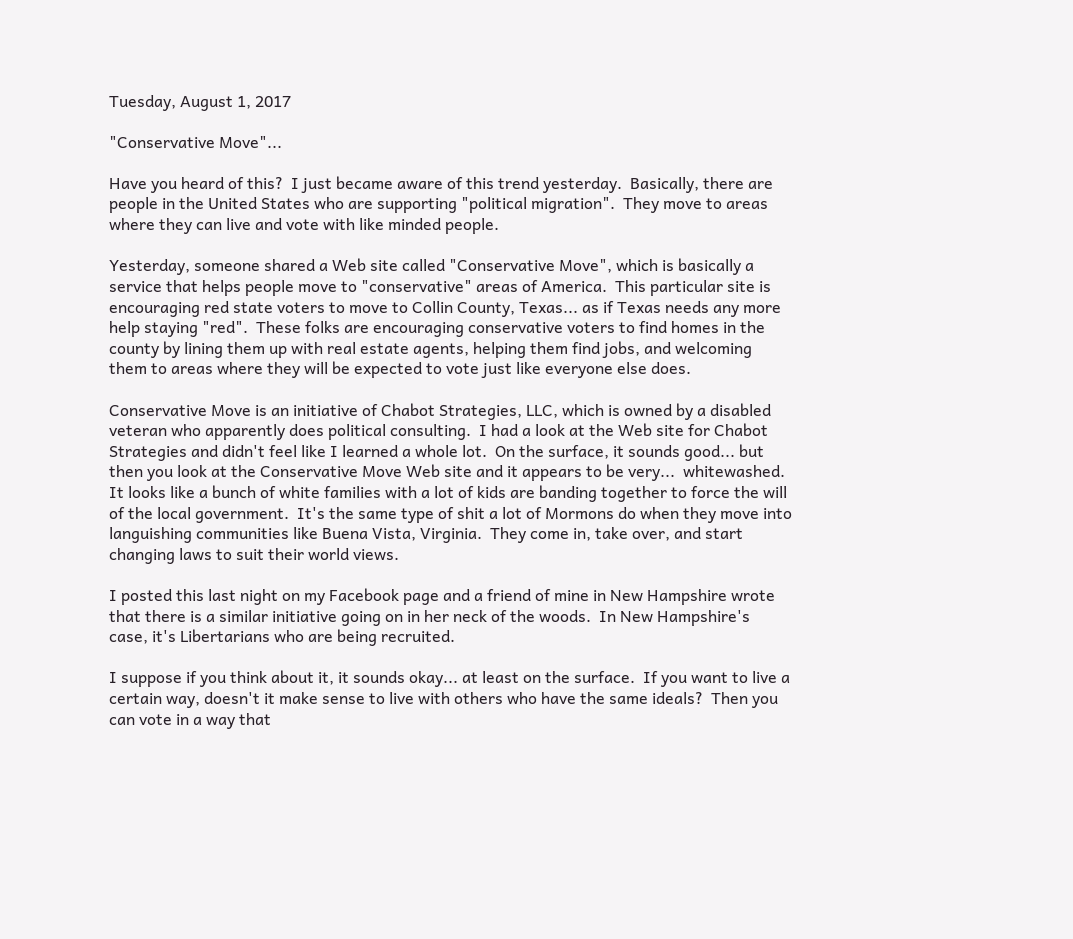Tuesday, August 1, 2017

"Conservative Move"...

Have you heard of this?  I just became aware of this trend yesterday.  Basically, there are people in the United States who are supporting "political migration".  They move to areas where they can live and vote with like minded people.

Yesterday, someone shared a Web site called "Conservative Move", which is basically a service that helps people move to "conservative" areas of America.  This particular site is encouraging red state voters to move to Collin County, Texas... as if Texas needs any more help staying "red".  These folks are encouraging conservative voters to find homes in the county by lining them up with real estate agents, helping them find jobs, and welcoming them to areas where they will be expected to vote just like everyone else does.

Conservative Move is an initiative of Chabot Strategies, LLC, which is owned by a disabled veteran who apparently does political consulting.  I had a look at the Web site for Chabot Strategies and didn't feel like I learned a whole lot.  On the surface, it sounds good... but then you look at the Conservative Move Web site and it appears to be very...  whitewashed.  It looks like a bunch of white families with a lot of kids are banding together to force the will of the local government.  It's the same type of shit a lot of Mormons do when they move into languishing communities like Buena Vista, Virginia.  They come in, take over, and start changing laws to suit their world views.

I posted this last night on my Facebook page and a friend of mine in New Hampshire wrote that there is a similar initiative going on in her neck of the woods.  In New Hampshire's case, it's Libertarians who are being recruited.

I suppose if you think about it, it sounds okay... at least on the surface.  If you want to live a certain way, doesn't it make sense to live with others who have the same ideals?  Then you can vote in a way that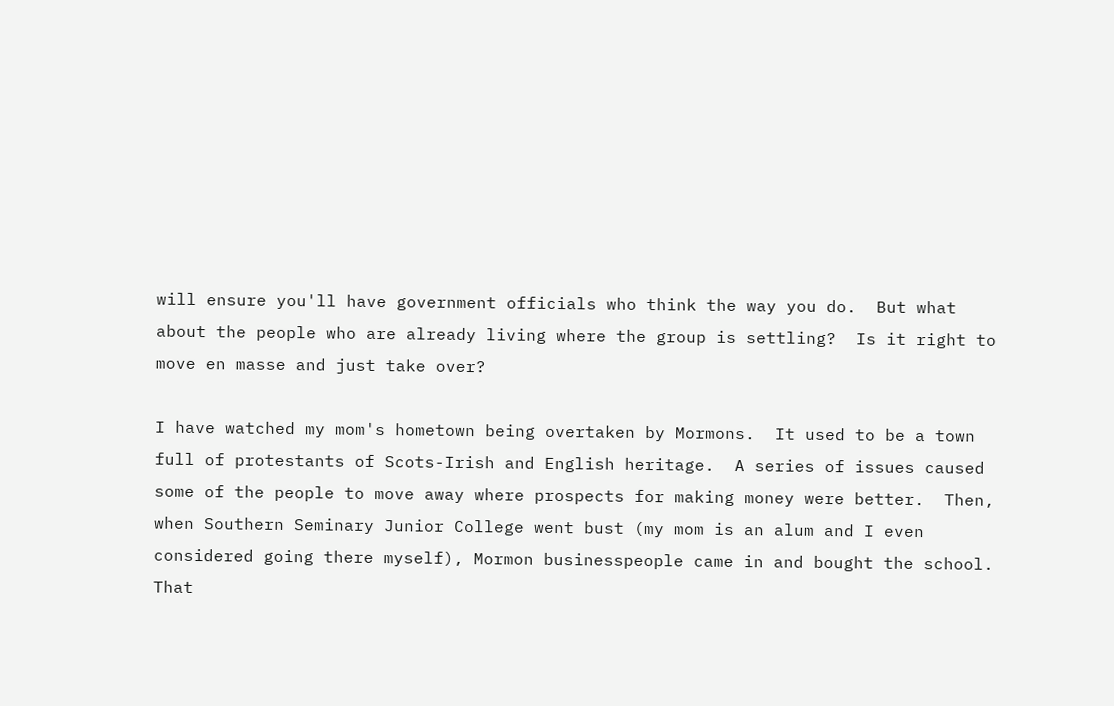will ensure you'll have government officials who think the way you do.  But what about the people who are already living where the group is settling?  Is it right to move en masse and just take over?

I have watched my mom's hometown being overtaken by Mormons.  It used to be a town full of protestants of Scots-Irish and English heritage.  A series of issues caused some of the people to move away where prospects for making money were better.  Then, when Southern Seminary Junior College went bust (my mom is an alum and I even considered going there myself), Mormon businesspeople came in and bought the school.  That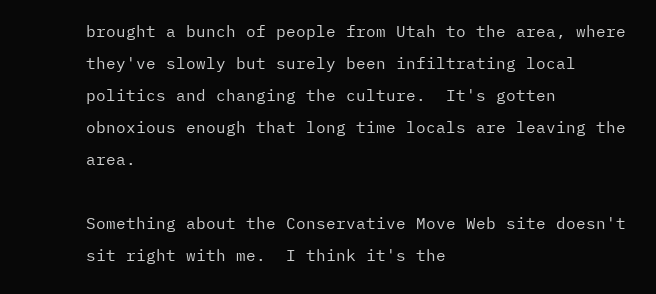brought a bunch of people from Utah to the area, where they've slowly but surely been infiltrating local politics and changing the culture.  It's gotten obnoxious enough that long time locals are leaving the area.

Something about the Conservative Move Web site doesn't sit right with me.  I think it's the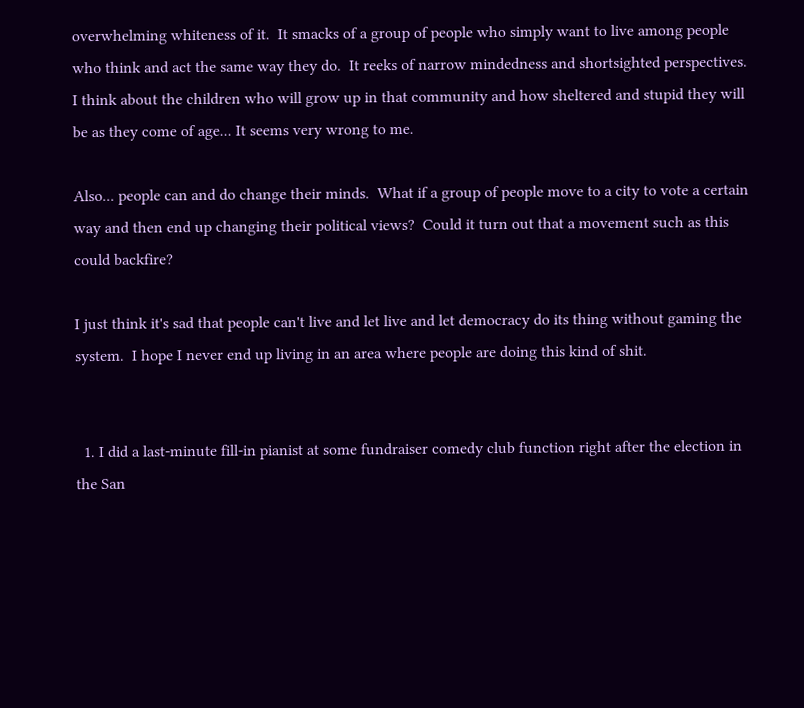overwhelming whiteness of it.  It smacks of a group of people who simply want to live among people who think and act the same way they do.  It reeks of narrow mindedness and shortsighted perspectives.  I think about the children who will grow up in that community and how sheltered and stupid they will be as they come of age... It seems very wrong to me.

Also... people can and do change their minds.  What if a group of people move to a city to vote a certain way and then end up changing their political views?  Could it turn out that a movement such as this could backfire?

I just think it's sad that people can't live and let live and let democracy do its thing without gaming the system.  I hope I never end up living in an area where people are doing this kind of shit.


  1. I did a last-minute fill-in pianist at some fundraiser comedy club function right after the election in the San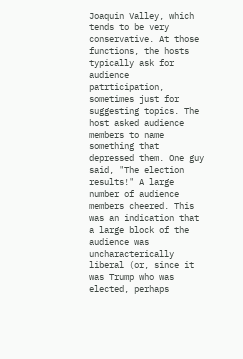Joaquin Valley, which tends to be very conservative. At those functions, the hosts typically ask for audience patrticipation, sometimes just for suggesting topics. The host asked audience members to name something that depressed them. One guy said, "The election results!" A large number of audience members cheered. This was an indication that a large block of the audience was uncharacterically liberal (or, since it was Trump who was elected, perhaps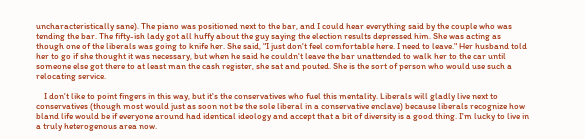uncharacteristically sane). The piano was positioned next to the bar, and I could hear everything said by the couple who was tending the bar. The fifty-ish lady got all huffy about the guy saying the election results depressed him. She was acting as though one of the liberals was going to knife her. She said, "I just don't feel comfortable here. I need to leave." Her husband told her to go if she thought it was necessary, but when he said he couldn't leave the bar unattended to walk her to the car until someone else got there to at least man the cash register, she sat and pouted. She is the sort of person who would use such a relocating service.

    I don't like to point fingers in this way, but it's the conservatives who fuel this mentality. Liberals will gladly live next to conservatives (though most would just as soon not be the sole liberal in a conservative enclave) because liberals recognize how bland life would be if everyone around had identical ideology and accept that a bit of diversity is a good thing. I'm lucky to live in a truly heterogenous area now.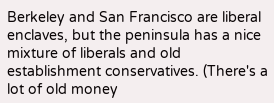Berkeley and San Francisco are liberal enclaves, but the peninsula has a nice mixture of liberals and old establishment conservatives. (There's a lot of old money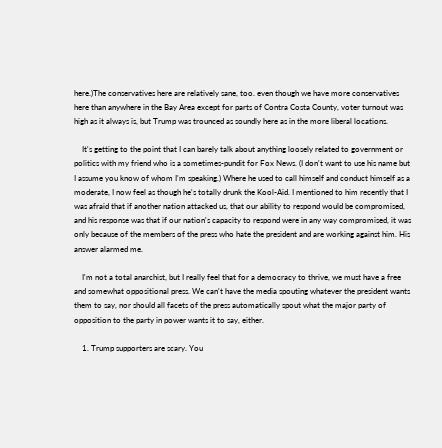here.)The conservatives here are relatively sane, too. even though we have more conservatives here than anywhere in the Bay Area except for parts of Contra Costa County, voter turnout was high as it always is, but Trump was trounced as soundly here as in the more liberal locations.

    It's getting to the point that I can barely talk about anything loosely related to government or politics with my friend who is a sometimes-pundit for Fox News. (I don't want to use his name but I assume you know of whom I'm speaking.) Where he used to call himself and conduct himself as a moderate, I now feel as though he's totally drunk the Kool-Aid. I mentioned to him recently that I was afraid that if another nation attacked us, that our ability to respond would be compromised, and his response was that if our nation's capacity to respond were in any way compromised, it was only because of the members of the press who hate the president and are working against him. His answer alarmed me.

    I'm not a total anarchist, but I really feel that for a democracy to thrive, we must have a free and somewhat oppositional press. We can't have the media spouting whatever the president wants them to say, nor should all facets of the press automatically spout what the major party of opposition to the party in power wants it to say, either.

    1. Trump supporters are scary. You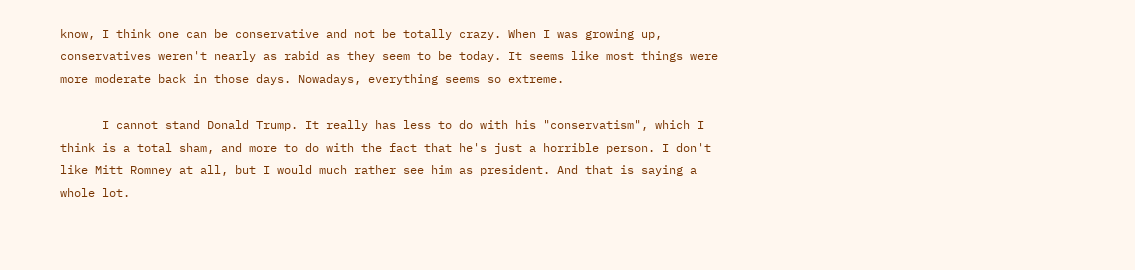know, I think one can be conservative and not be totally crazy. When I was growing up, conservatives weren't nearly as rabid as they seem to be today. It seems like most things were more moderate back in those days. Nowadays, everything seems so extreme.

      I cannot stand Donald Trump. It really has less to do with his "conservatism", which I think is a total sham, and more to do with the fact that he's just a horrible person. I don't like Mitt Romney at all, but I would much rather see him as president. And that is saying a whole lot.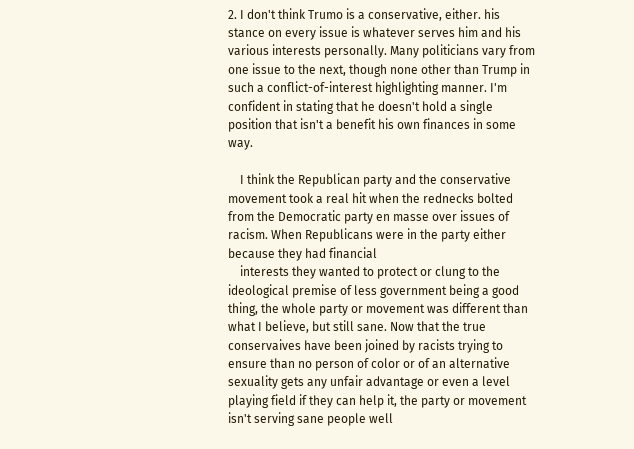2. I don't think Trumo is a conservative, either. his stance on every issue is whatever serves him and his various interests personally. Many politicians vary from one issue to the next, though none other than Trump in such a conflict-of-interest highlighting manner. I'm confident in stating that he doesn't hold a single position that isn't a benefit his own finances in some way.

    I think the Republican party and the conservative movement took a real hit when the rednecks bolted from the Democratic party en masse over issues of racism. When Republicans were in the party either because they had financial
    interests they wanted to protect or clung to the ideological premise of less government being a good thing, the whole party or movement was different than what I believe, but still sane. Now that the true conservaives have been joined by racists trying to ensure than no person of color or of an alternative sexuality gets any unfair advantage or even a level playing field if they can help it, the party or movement isn't serving sane people well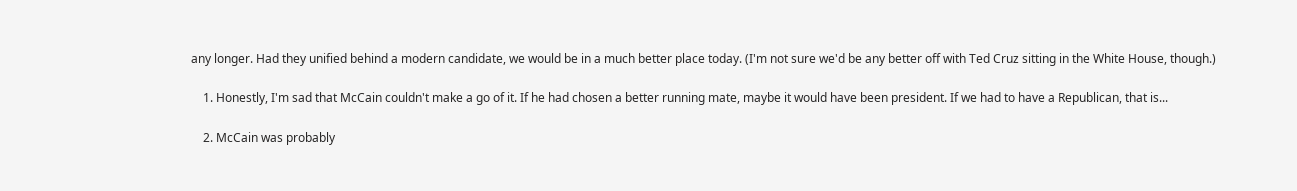any longer. Had they unified behind a modern candidate, we would be in a much better place today. (I'm not sure we'd be any better off with Ted Cruz sitting in the White House, though.)

    1. Honestly, I'm sad that McCain couldn't make a go of it. If he had chosen a better running mate, maybe it would have been president. If we had to have a Republican, that is...

    2. McCain was probably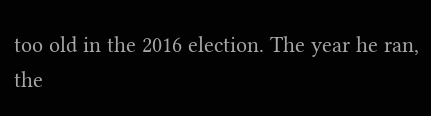too old in the 2016 election. The year he ran, the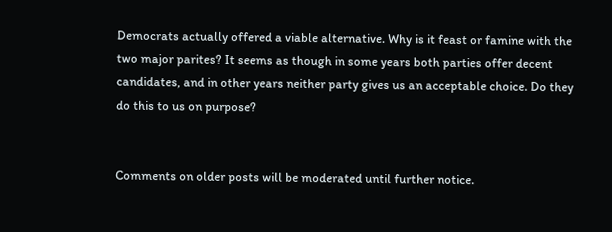Democrats actually offered a viable alternative. Why is it feast or famine with the two major parites? It seems as though in some years both parties offer decent candidates, and in other years neither party gives us an acceptable choice. Do they do this to us on purpose?


Comments on older posts will be moderated until further notice.